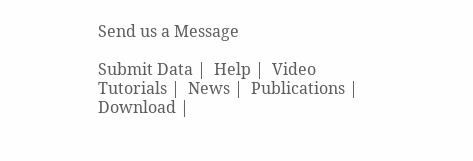Send us a Message

Submit Data |  Help |  Video Tutorials |  News |  Publications |  Download |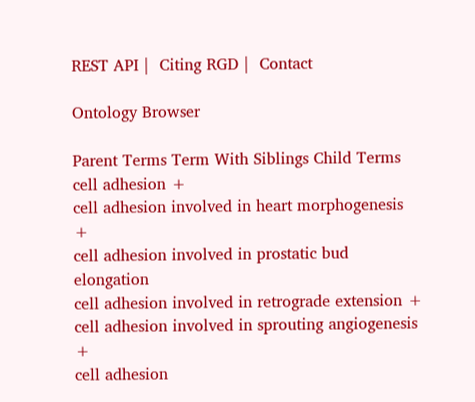REST API |  Citing RGD |  Contact

Ontology Browser

Parent Terms Term With Siblings Child Terms
cell adhesion +
cell adhesion involved in heart morphogenesis +
cell adhesion involved in prostatic bud elongation
cell adhesion involved in retrograde extension +
cell adhesion involved in sprouting angiogenesis +
cell adhesion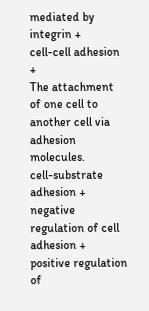mediated by integrin +
cell-cell adhesion +
The attachment of one cell to another cell via adhesion molecules.
cell-substrate adhesion +
negative regulation of cell adhesion +
positive regulation of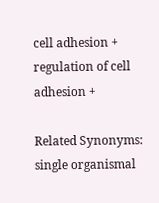cell adhesion +
regulation of cell adhesion +

Related Synonyms: single organismal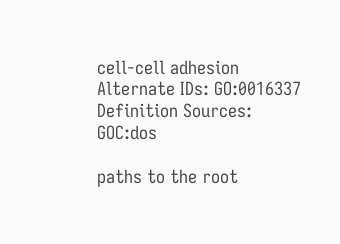cell-cell adhesion
Alternate IDs: GO:0016337
Definition Sources: GOC:dos

paths to the root